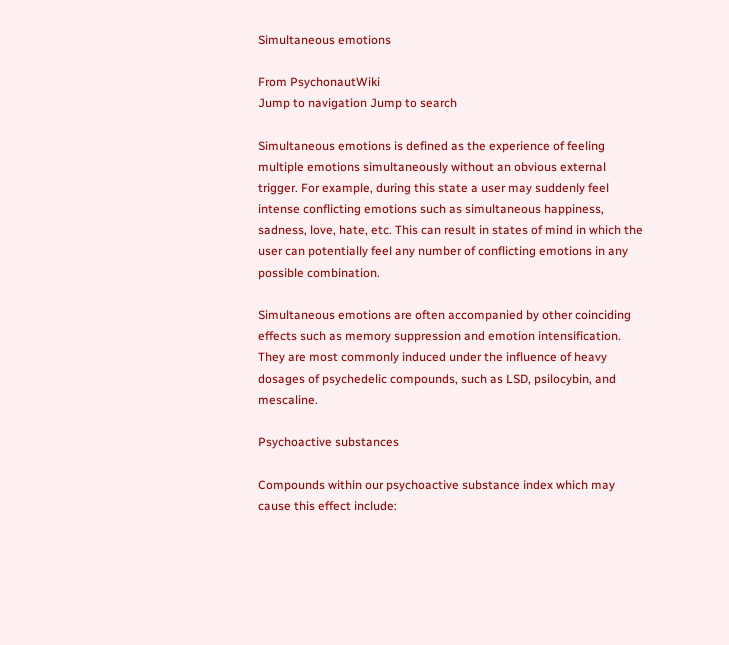Simultaneous emotions

From PsychonautWiki
Jump to navigation Jump to search

Simultaneous emotions is defined as the experience of feeling multiple emotions simultaneously without an obvious external trigger. For example, during this state a user may suddenly feel intense conflicting emotions such as simultaneous happiness, sadness, love, hate, etc. This can result in states of mind in which the user can potentially feel any number of conflicting emotions in any possible combination.

Simultaneous emotions are often accompanied by other coinciding effects such as memory suppression and emotion intensification. They are most commonly induced under the influence of heavy dosages of psychedelic compounds, such as LSD, psilocybin, and mescaline.

Psychoactive substances

Compounds within our psychoactive substance index which may cause this effect include: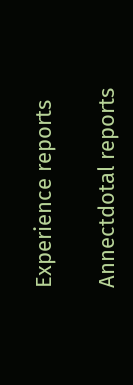Experience reports

Annectdotal reports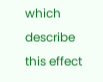which describe this effect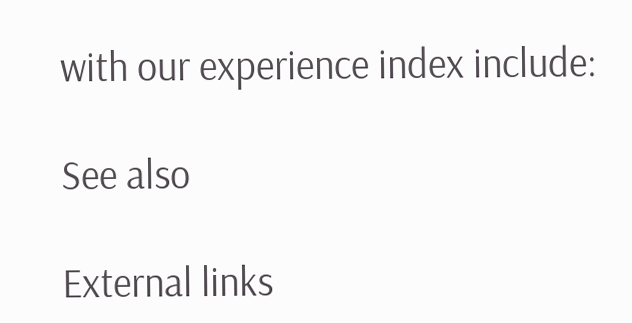with our experience index include:

See also

External links